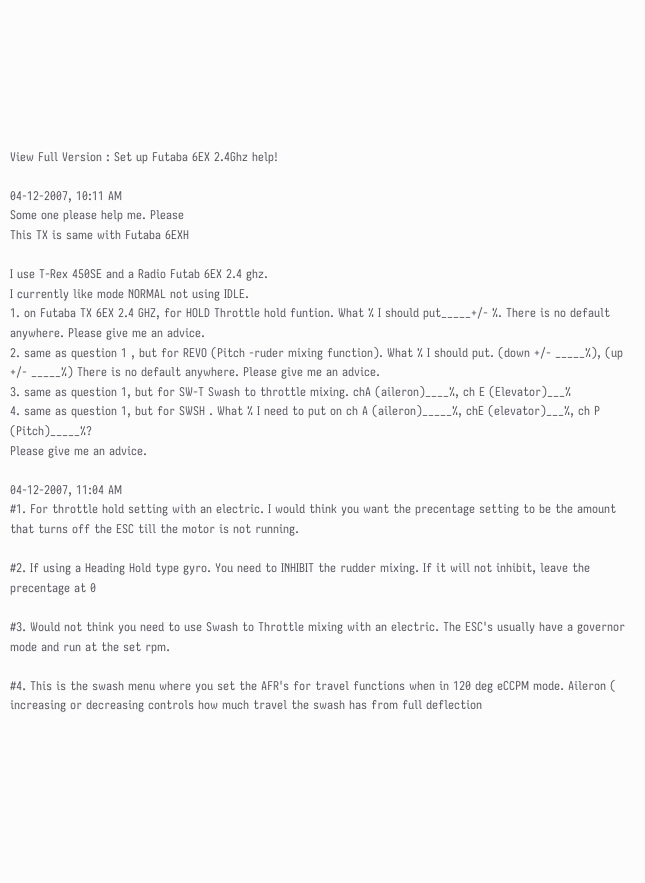View Full Version : Set up Futaba 6EX 2.4Ghz help!

04-12-2007, 10:11 AM
Some one please help me. Please
This TX is same with Futaba 6EXH

I use T-Rex 450SE and a Radio Futab 6EX 2.4 ghz.
I currently like mode NORMAL not using IDLE.
1. on Futaba TX 6EX 2.4 GHZ, for HOLD Throttle hold funtion. What % I should put_____+/- %. There is no default anywhere. Please give me an advice.
2. same as question 1 , but for REVO (Pitch -ruder mixing function). What % I should put. (down +/- _____%), (up +/- _____%) There is no default anywhere. Please give me an advice.
3. same as question 1, but for SW-T Swash to throttle mixing. chA (aileron)____%, ch E (Elevator)___%
4. same as question 1, but for SWSH . What % I need to put on ch A (aileron)_____%, chE (elevator)___%, ch P (Pitch)_____%?
Please give me an advice.

04-12-2007, 11:04 AM
#1. For throttle hold setting with an electric. I would think you want the precentage setting to be the amount that turns off the ESC till the motor is not running.

#2. If using a Heading Hold type gyro. You need to INHIBIT the rudder mixing. If it will not inhibit, leave the precentage at 0

#3. Would not think you need to use Swash to Throttle mixing with an electric. The ESC's usually have a governor mode and run at the set rpm.

#4. This is the swash menu where you set the AFR's for travel functions when in 120 deg eCCPM mode. Aileron ( increasing or decreasing controls how much travel the swash has from full deflection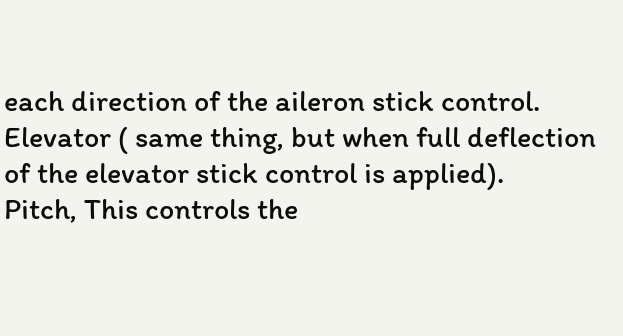each direction of the aileron stick control.
Elevator ( same thing, but when full deflection of the elevator stick control is applied).
Pitch, This controls the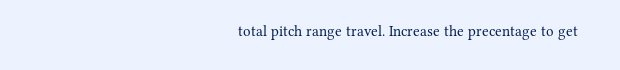total pitch range travel. Increase the precentage to get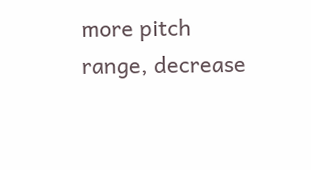more pitch range, decrease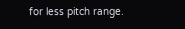for less pitch range.